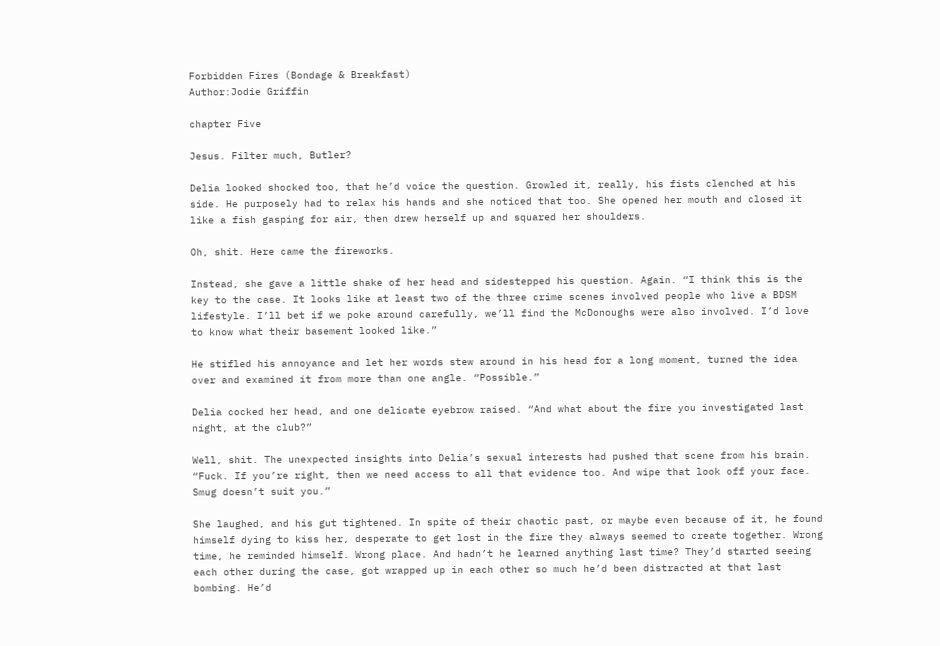Forbidden Fires (Bondage & Breakfast)
Author:Jodie Griffin

chapter Five

Jesus. Filter much, Butler?

Delia looked shocked too, that he’d voice the question. Growled it, really, his fists clenched at his side. He purposely had to relax his hands and she noticed that too. She opened her mouth and closed it like a fish gasping for air, then drew herself up and squared her shoulders.

Oh, shit. Here came the fireworks.

Instead, she gave a little shake of her head and sidestepped his question. Again. “I think this is the key to the case. It looks like at least two of the three crime scenes involved people who live a BDSM lifestyle. I’ll bet if we poke around carefully, we’ll find the McDonoughs were also involved. I’d love to know what their basement looked like.”

He stifled his annoyance and let her words stew around in his head for a long moment, turned the idea over and examined it from more than one angle. “Possible.”

Delia cocked her head, and one delicate eyebrow raised. “And what about the fire you investigated last night, at the club?”

Well, shit. The unexpected insights into Delia’s sexual interests had pushed that scene from his brain. “Fuck. If you’re right, then we need access to all that evidence too. And wipe that look off your face. Smug doesn’t suit you.”

She laughed, and his gut tightened. In spite of their chaotic past, or maybe even because of it, he found himself dying to kiss her, desperate to get lost in the fire they always seemed to create together. Wrong time, he reminded himself. Wrong place. And hadn’t he learned anything last time? They’d started seeing each other during the case, got wrapped up in each other so much he’d been distracted at that last bombing. He’d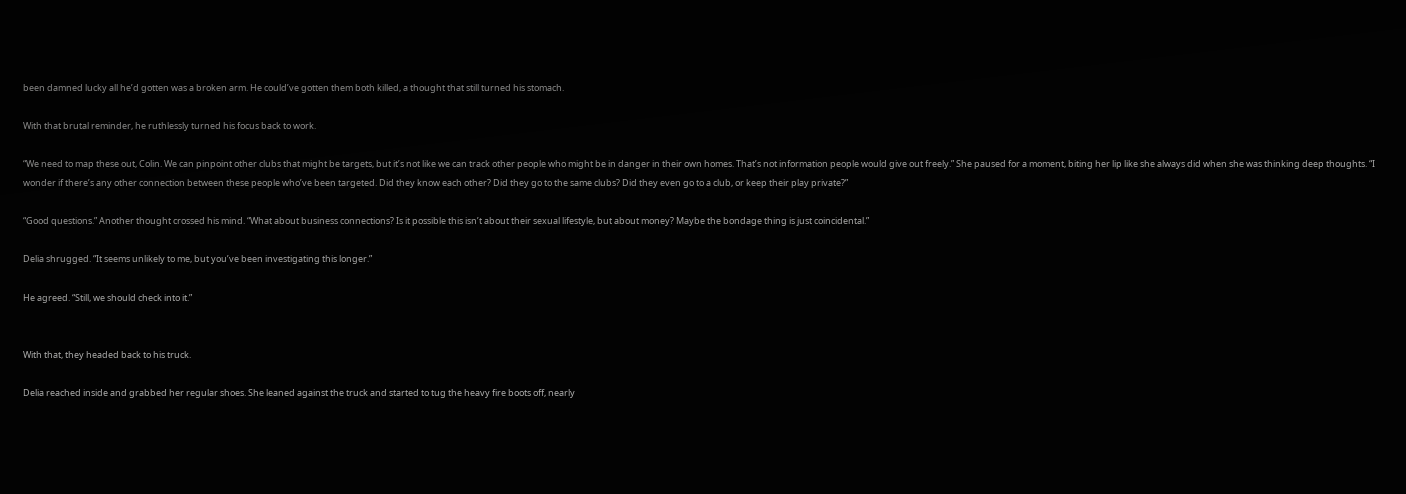been damned lucky all he’d gotten was a broken arm. He could’ve gotten them both killed, a thought that still turned his stomach.

With that brutal reminder, he ruthlessly turned his focus back to work.

“We need to map these out, Colin. We can pinpoint other clubs that might be targets, but it’s not like we can track other people who might be in danger in their own homes. That’s not information people would give out freely.” She paused for a moment, biting her lip like she always did when she was thinking deep thoughts. “I wonder if there’s any other connection between these people who’ve been targeted. Did they know each other? Did they go to the same clubs? Did they even go to a club, or keep their play private?”

“Good questions.” Another thought crossed his mind. “What about business connections? Is it possible this isn’t about their sexual lifestyle, but about money? Maybe the bondage thing is just coincidental.”

Delia shrugged. “It seems unlikely to me, but you’ve been investigating this longer.”

He agreed. “Still, we should check into it.”


With that, they headed back to his truck.

Delia reached inside and grabbed her regular shoes. She leaned against the truck and started to tug the heavy fire boots off, nearly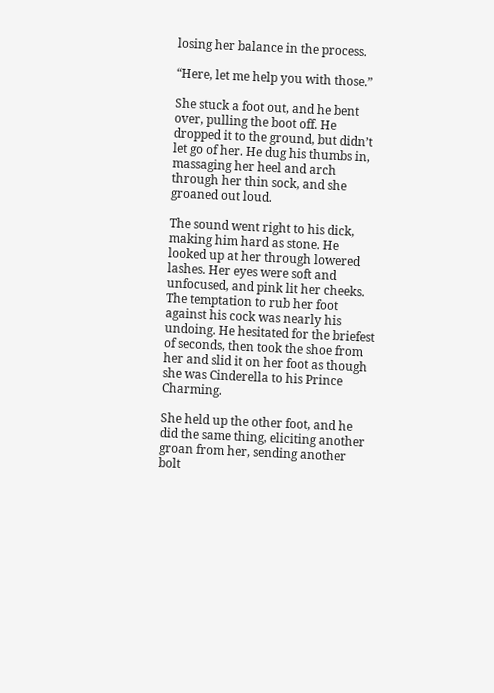losing her balance in the process.

“Here, let me help you with those.”

She stuck a foot out, and he bent over, pulling the boot off. He dropped it to the ground, but didn’t let go of her. He dug his thumbs in, massaging her heel and arch through her thin sock, and she groaned out loud.

The sound went right to his dick, making him hard as stone. He looked up at her through lowered lashes. Her eyes were soft and unfocused, and pink lit her cheeks. The temptation to rub her foot against his cock was nearly his undoing. He hesitated for the briefest of seconds, then took the shoe from her and slid it on her foot as though she was Cinderella to his Prince Charming.

She held up the other foot, and he did the same thing, eliciting another groan from her, sending another bolt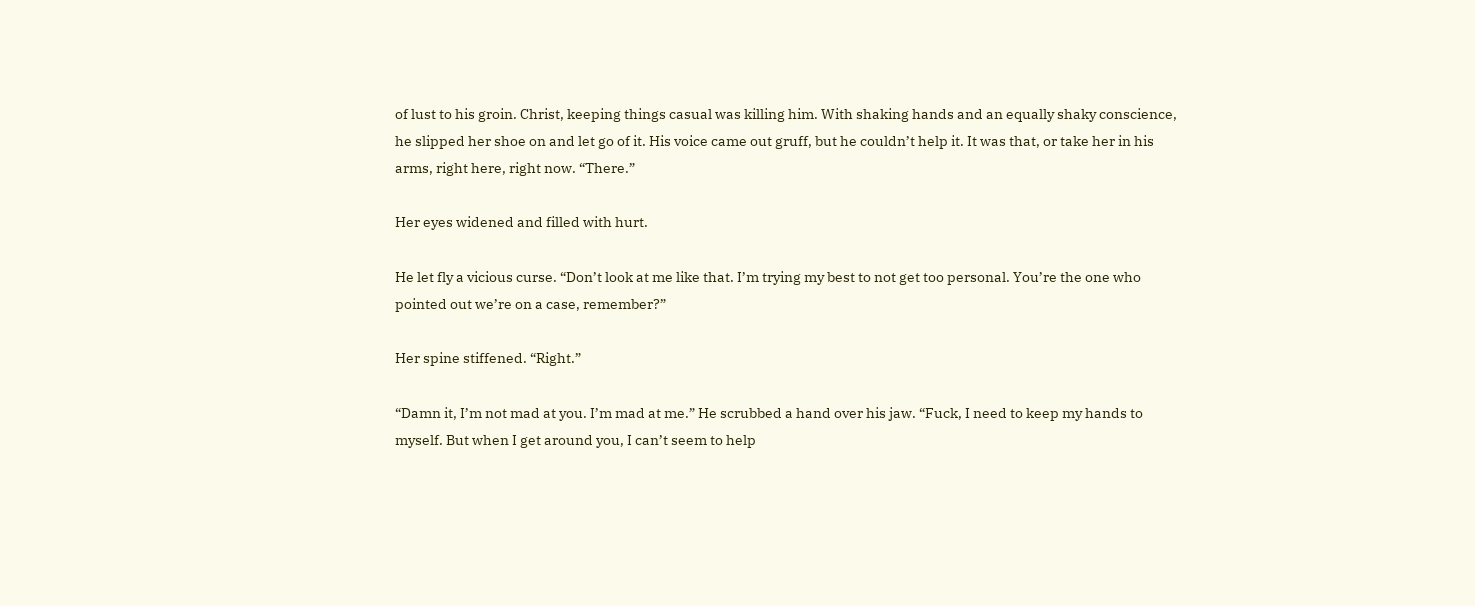of lust to his groin. Christ, keeping things casual was killing him. With shaking hands and an equally shaky conscience, he slipped her shoe on and let go of it. His voice came out gruff, but he couldn’t help it. It was that, or take her in his arms, right here, right now. “There.”

Her eyes widened and filled with hurt.

He let fly a vicious curse. “Don’t look at me like that. I’m trying my best to not get too personal. You’re the one who pointed out we’re on a case, remember?”

Her spine stiffened. “Right.”

“Damn it, I’m not mad at you. I’m mad at me.” He scrubbed a hand over his jaw. “Fuck, I need to keep my hands to myself. But when I get around you, I can’t seem to help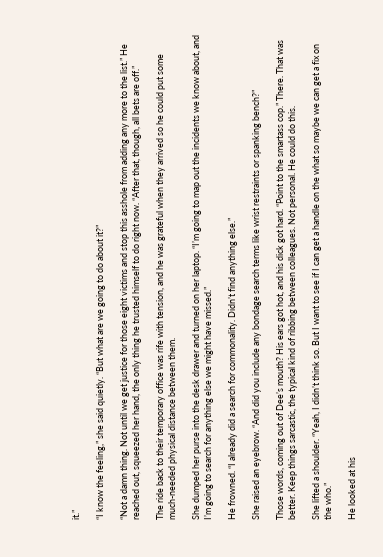it.”

“I know the feeling,” she said quietly. “But what are we going to do about it?”

“Not a damn thing. Not until we get justice for those eight victims and stop this asshole from adding any more to the list.” He reached out, squeezed her hand, the only thing he trusted himself to do right now. “After that, though, all bets are off.”

The ride back to their temporary office was rife with tension, and he was grateful when they arrived so he could put some much-needed physical distance between them.

She dumped her purse into the desk drawer and turned on her laptop. “I’m going to map out the incidents we know about, and I’m going to search for anything else we might have missed.”

He frowned. “I already did a search for commonality. Didn’t find anything else.”

She raised an eyebrow. “And did you include any bondage search terms like wrist restraints or spanking bench?”

Those words, coming out of Dee’s mouth? His ears got hot, and his dick got hard. “Point to the smartass cop.” There. That was better. Keep things sarcastic, the typical kind of ribbing between colleagues. Not personal. He could do this.

She lifted a shoulder. “Yeah, I didn’t think so. But I want to see if I can get a handle on the what so maybe we can get a fix on the who.”

He looked at his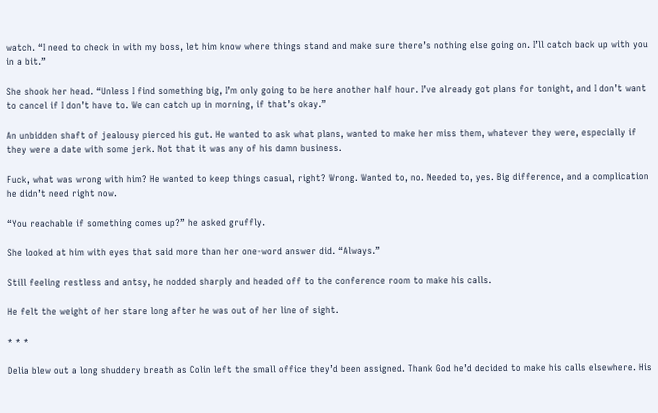watch. “I need to check in with my boss, let him know where things stand and make sure there’s nothing else going on. I’ll catch back up with you in a bit.”

She shook her head. “Unless I find something big, I’m only going to be here another half hour. I’ve already got plans for tonight, and I don’t want to cancel if I don’t have to. We can catch up in morning, if that’s okay.”

An unbidden shaft of jealousy pierced his gut. He wanted to ask what plans, wanted to make her miss them, whatever they were, especially if they were a date with some jerk. Not that it was any of his damn business.

Fuck, what was wrong with him? He wanted to keep things casual, right? Wrong. Wanted to, no. Needed to, yes. Big difference, and a complication he didn’t need right now.

“You reachable if something comes up?” he asked gruffly.

She looked at him with eyes that said more than her one-word answer did. “Always.”

Still feeling restless and antsy, he nodded sharply and headed off to the conference room to make his calls.

He felt the weight of her stare long after he was out of her line of sight.

* * *

Delia blew out a long shuddery breath as Colin left the small office they’d been assigned. Thank God he’d decided to make his calls elsewhere. His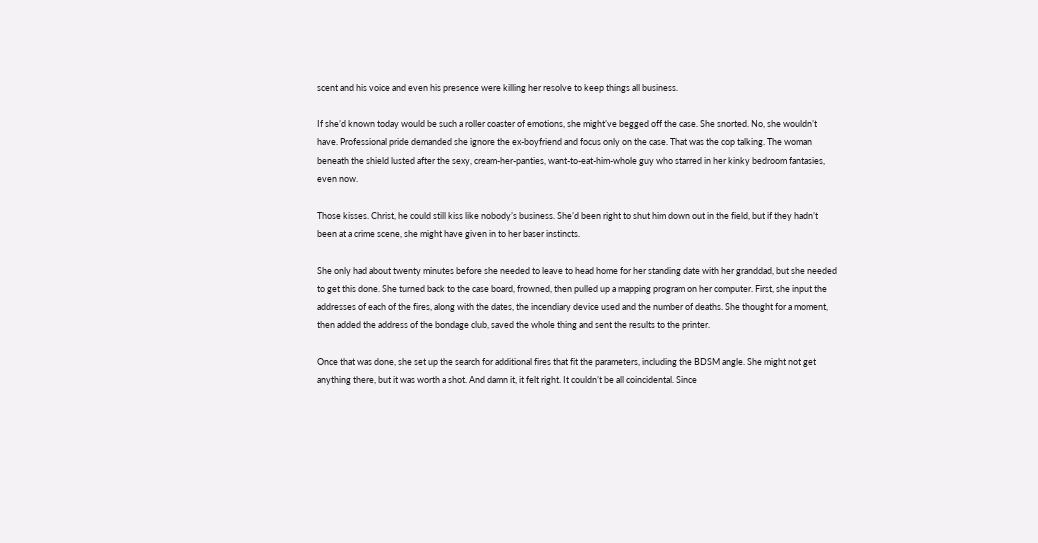scent and his voice and even his presence were killing her resolve to keep things all business.

If she’d known today would be such a roller coaster of emotions, she might’ve begged off the case. She snorted. No, she wouldn’t have. Professional pride demanded she ignore the ex-boyfriend and focus only on the case. That was the cop talking. The woman beneath the shield lusted after the sexy, cream-her-panties, want-to-eat-him-whole guy who starred in her kinky bedroom fantasies, even now.

Those kisses. Christ, he could still kiss like nobody’s business. She’d been right to shut him down out in the field, but if they hadn’t been at a crime scene, she might have given in to her baser instincts.

She only had about twenty minutes before she needed to leave to head home for her standing date with her granddad, but she needed to get this done. She turned back to the case board, frowned, then pulled up a mapping program on her computer. First, she input the addresses of each of the fires, along with the dates, the incendiary device used and the number of deaths. She thought for a moment, then added the address of the bondage club, saved the whole thing and sent the results to the printer.

Once that was done, she set up the search for additional fires that fit the parameters, including the BDSM angle. She might not get anything there, but it was worth a shot. And damn it, it felt right. It couldn’t be all coincidental. Since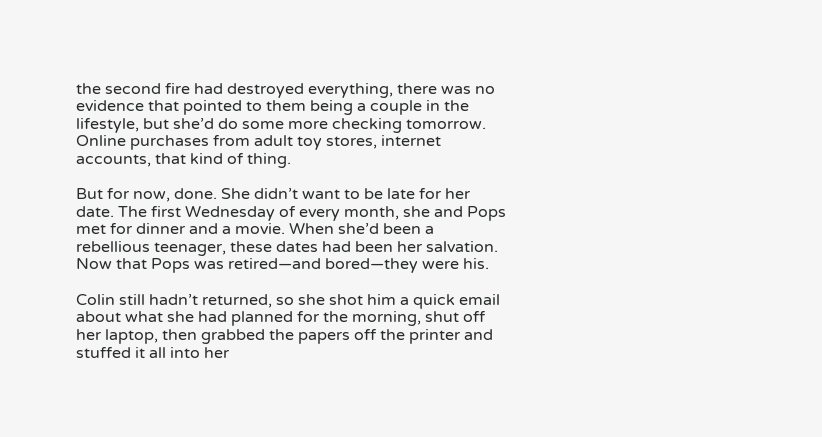the second fire had destroyed everything, there was no evidence that pointed to them being a couple in the lifestyle, but she’d do some more checking tomorrow. Online purchases from adult toy stores, internet accounts, that kind of thing.

But for now, done. She didn’t want to be late for her date. The first Wednesday of every month, she and Pops met for dinner and a movie. When she’d been a rebellious teenager, these dates had been her salvation. Now that Pops was retired—and bored—they were his.

Colin still hadn’t returned, so she shot him a quick email about what she had planned for the morning, shut off her laptop, then grabbed the papers off the printer and stuffed it all into her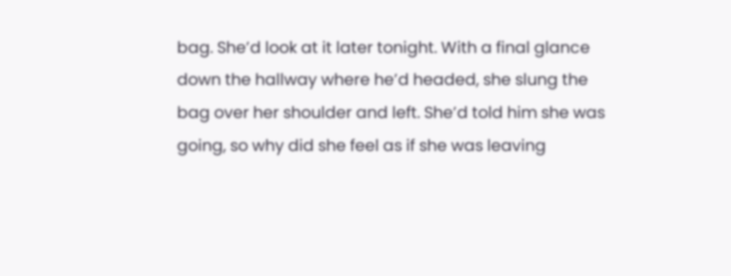bag. She’d look at it later tonight. With a final glance down the hallway where he’d headed, she slung the bag over her shoulder and left. She’d told him she was going, so why did she feel as if she was leaving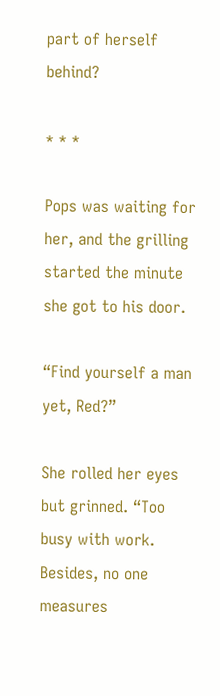part of herself behind?

* * *

Pops was waiting for her, and the grilling started the minute she got to his door.

“Find yourself a man yet, Red?”

She rolled her eyes but grinned. “Too busy with work. Besides, no one measures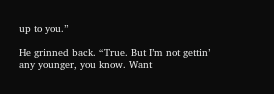up to you.”

He grinned back. “True. But I’m not gettin’ any younger, you know. Want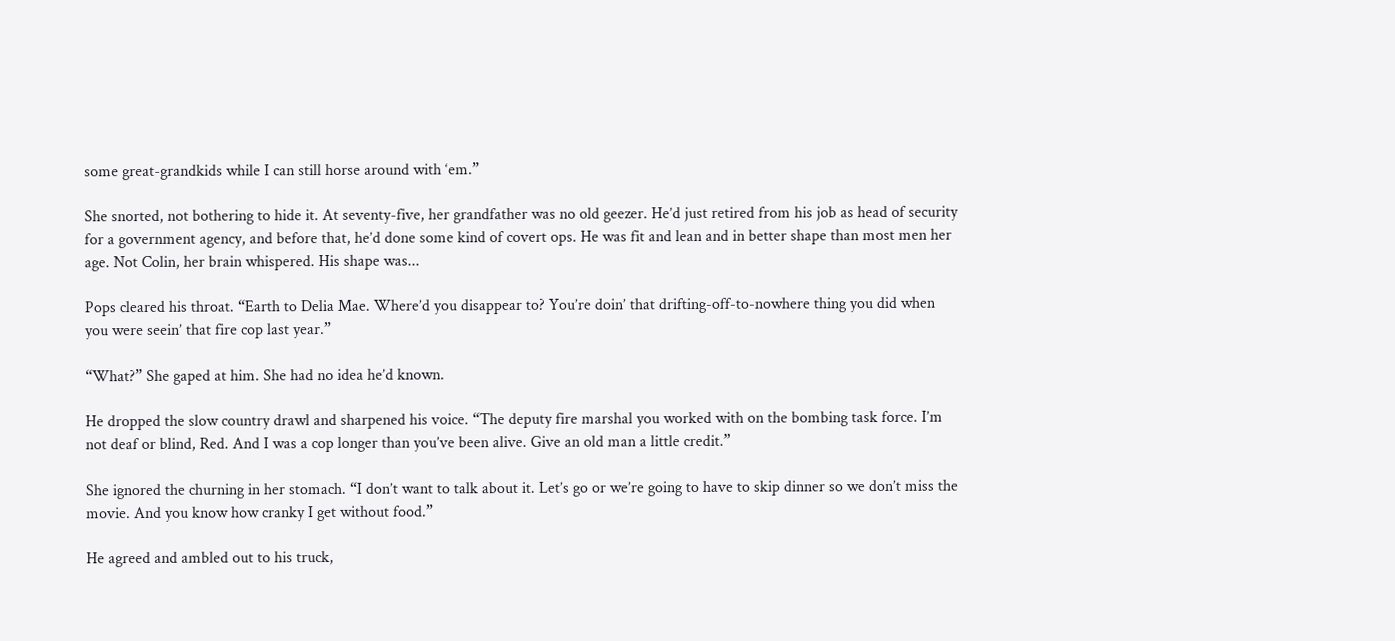some great-grandkids while I can still horse around with ‘em.”

She snorted, not bothering to hide it. At seventy-five, her grandfather was no old geezer. He’d just retired from his job as head of security for a government agency, and before that, he’d done some kind of covert ops. He was fit and lean and in better shape than most men her age. Not Colin, her brain whispered. His shape was...

Pops cleared his throat. “Earth to Delia Mae. Where’d you disappear to? You’re doin’ that drifting-off-to-nowhere thing you did when you were seein’ that fire cop last year.”

“What?” She gaped at him. She had no idea he’d known.

He dropped the slow country drawl and sharpened his voice. “The deputy fire marshal you worked with on the bombing task force. I’m not deaf or blind, Red. And I was a cop longer than you’ve been alive. Give an old man a little credit.”

She ignored the churning in her stomach. “I don’t want to talk about it. Let’s go or we’re going to have to skip dinner so we don’t miss the movie. And you know how cranky I get without food.”

He agreed and ambled out to his truck,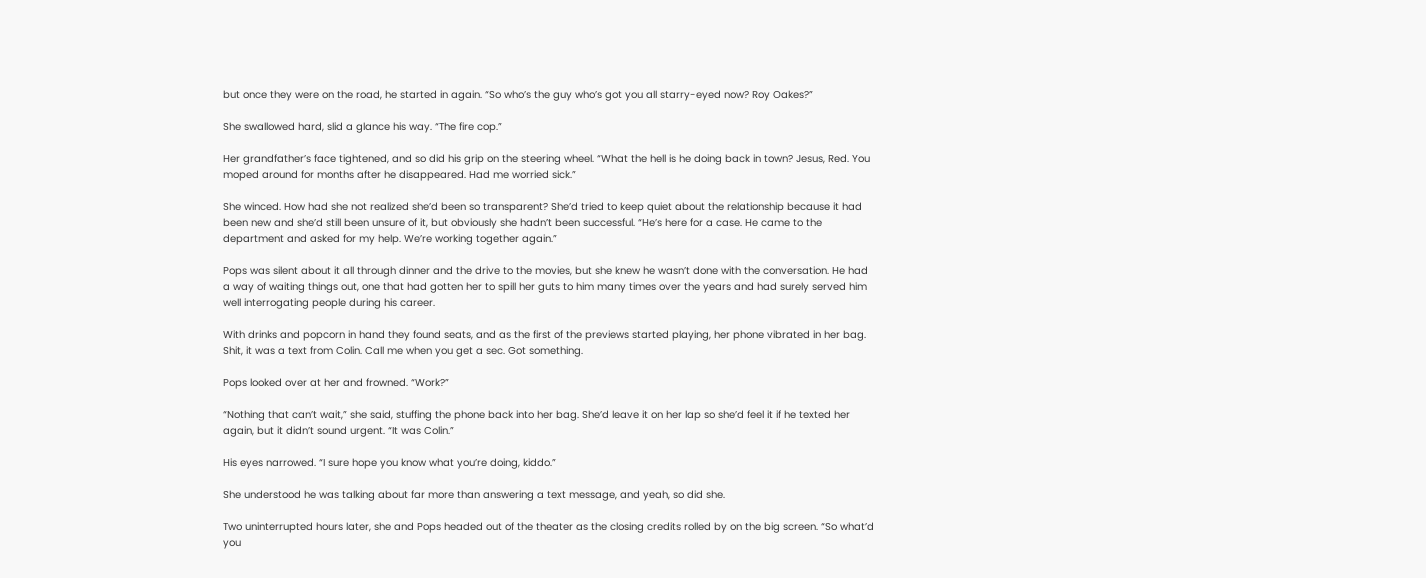but once they were on the road, he started in again. “So who’s the guy who’s got you all starry-eyed now? Roy Oakes?”

She swallowed hard, slid a glance his way. “The fire cop.”

Her grandfather’s face tightened, and so did his grip on the steering wheel. “What the hell is he doing back in town? Jesus, Red. You moped around for months after he disappeared. Had me worried sick.”

She winced. How had she not realized she’d been so transparent? She’d tried to keep quiet about the relationship because it had been new and she’d still been unsure of it, but obviously she hadn’t been successful. “He’s here for a case. He came to the department and asked for my help. We’re working together again.”

Pops was silent about it all through dinner and the drive to the movies, but she knew he wasn’t done with the conversation. He had a way of waiting things out, one that had gotten her to spill her guts to him many times over the years and had surely served him well interrogating people during his career.

With drinks and popcorn in hand they found seats, and as the first of the previews started playing, her phone vibrated in her bag. Shit, it was a text from Colin. Call me when you get a sec. Got something.

Pops looked over at her and frowned. “Work?”

“Nothing that can’t wait,” she said, stuffing the phone back into her bag. She’d leave it on her lap so she’d feel it if he texted her again, but it didn’t sound urgent. “It was Colin.”

His eyes narrowed. “I sure hope you know what you’re doing, kiddo.”

She understood he was talking about far more than answering a text message, and yeah, so did she.

Two uninterrupted hours later, she and Pops headed out of the theater as the closing credits rolled by on the big screen. “So what’d you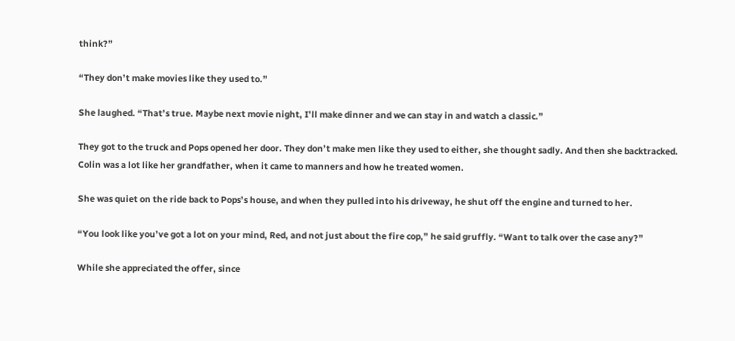think?”

“They don’t make movies like they used to.”

She laughed. “That’s true. Maybe next movie night, I’ll make dinner and we can stay in and watch a classic.”

They got to the truck and Pops opened her door. They don’t make men like they used to either, she thought sadly. And then she backtracked. Colin was a lot like her grandfather, when it came to manners and how he treated women.

She was quiet on the ride back to Pops’s house, and when they pulled into his driveway, he shut off the engine and turned to her.

“You look like you’ve got a lot on your mind, Red, and not just about the fire cop,” he said gruffly. “Want to talk over the case any?”

While she appreciated the offer, since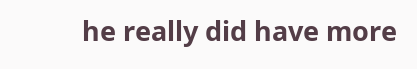he really did have more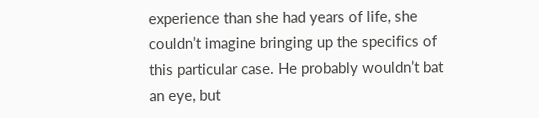experience than she had years of life, she couldn’t imagine bringing up the specifics of this particular case. He probably wouldn’t bat an eye, but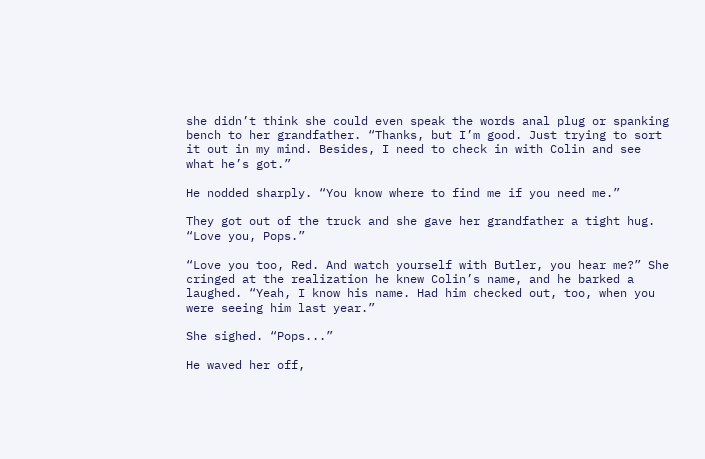she didn’t think she could even speak the words anal plug or spanking bench to her grandfather. “Thanks, but I’m good. Just trying to sort it out in my mind. Besides, I need to check in with Colin and see what he’s got.”

He nodded sharply. “You know where to find me if you need me.”

They got out of the truck and she gave her grandfather a tight hug. “Love you, Pops.”

“Love you too, Red. And watch yourself with Butler, you hear me?” She cringed at the realization he knew Colin’s name, and he barked a laughed. “Yeah, I know his name. Had him checked out, too, when you were seeing him last year.”

She sighed. “Pops...”

He waved her off,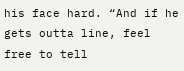his face hard. “And if he gets outta line, feel free to tell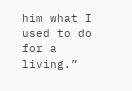him what I used to do for a living.”